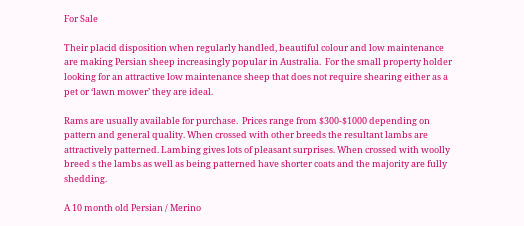For Sale

Their placid disposition when regularly handled, beautiful colour and low maintenance are making Persian sheep increasingly popular in Australia.  For the small property holder looking for an attractive low maintenance sheep that does not require shearing either as a pet or ‘lawn mower’ they are ideal.

Rams are usually available for purchase.  Prices range from $300-$1000 depending on pattern and general quality. When crossed with other breeds the resultant lambs are attractively patterned. Lambing gives lots of pleasant surprises. When crossed with woolly breed s the lambs as well as being patterned have shorter coats and the majority are fully shedding.

A 10 month old Persian / Merino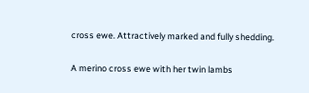cross ewe. Attractively marked and fully shedding.


A merino cross ewe with her twin lambs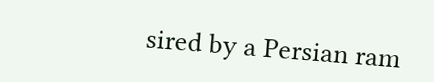sired by a Persian ram